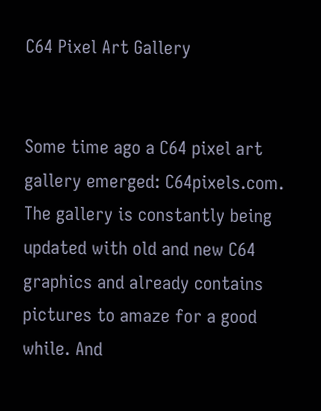C64 Pixel Art Gallery


Some time ago a C64 pixel art gallery emerged: C64pixels.com. The gallery is constantly being updated with old and new C64 graphics and already contains pictures to amaze for a good while. And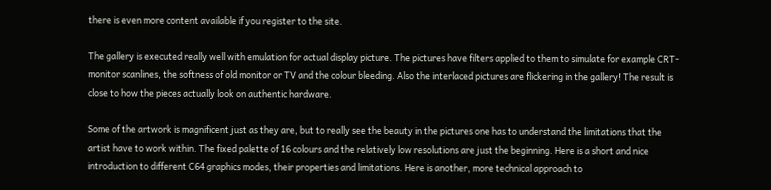there is even more content available if you register to the site.

The gallery is executed really well with emulation for actual display picture. The pictures have filters applied to them to simulate for example CRT-monitor scanlines, the softness of old monitor or TV and the colour bleeding. Also the interlaced pictures are flickering in the gallery! The result is close to how the pieces actually look on authentic hardware.

Some of the artwork is magnificent just as they are, but to really see the beauty in the pictures one has to understand the limitations that the artist have to work within. The fixed palette of 16 colours and the relatively low resolutions are just the beginning. Here is a short and nice introduction to different C64 graphics modes, their properties and limitations. Here is another, more technical approach to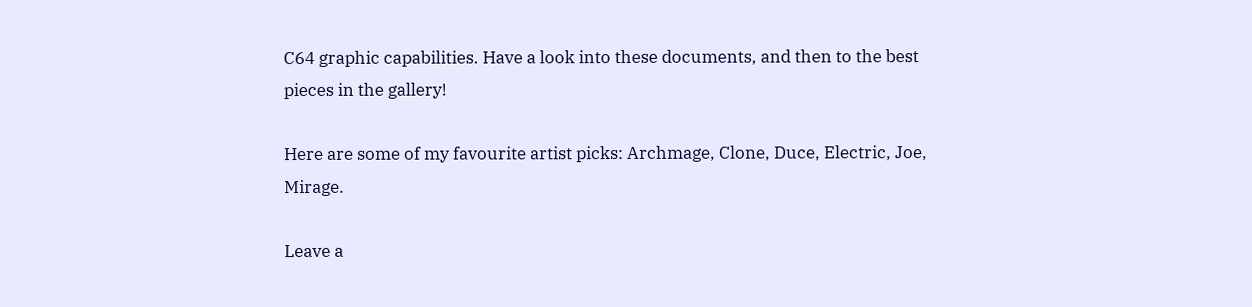C64 graphic capabilities. Have a look into these documents, and then to the best pieces in the gallery!

Here are some of my favourite artist picks: Archmage, Clone, Duce, Electric, Joe, Mirage.

Leave a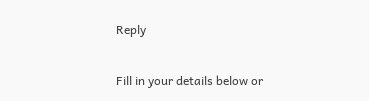Reply

Fill in your details below or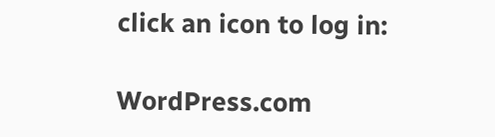click an icon to log in:

WordPress.com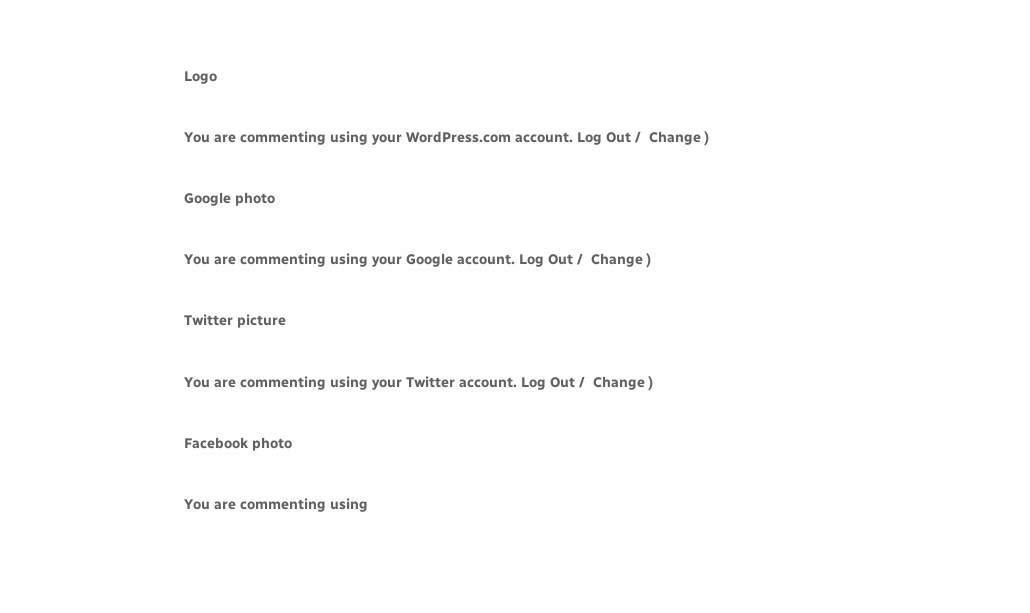Logo

You are commenting using your WordPress.com account. Log Out /  Change )

Google photo

You are commenting using your Google account. Log Out /  Change )

Twitter picture

You are commenting using your Twitter account. Log Out /  Change )

Facebook photo

You are commenting using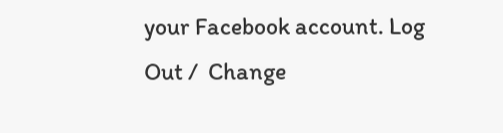your Facebook account. Log Out /  Change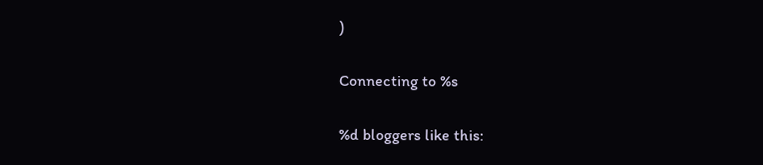)

Connecting to %s

%d bloggers like this: